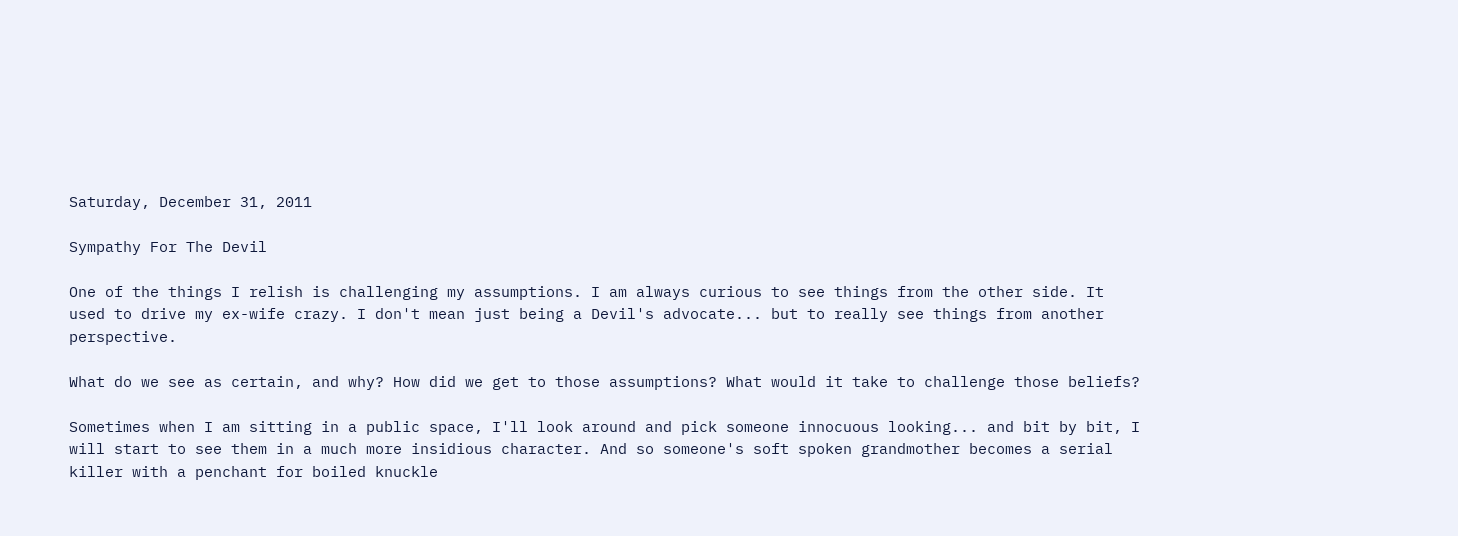Saturday, December 31, 2011

Sympathy For The Devil

One of the things I relish is challenging my assumptions. I am always curious to see things from the other side. It used to drive my ex-wife crazy. I don't mean just being a Devil's advocate... but to really see things from another perspective.

What do we see as certain, and why? How did we get to those assumptions? What would it take to challenge those beliefs?

Sometimes when I am sitting in a public space, I'll look around and pick someone innocuous looking... and bit by bit, I will start to see them in a much more insidious character. And so someone's soft spoken grandmother becomes a serial killer with a penchant for boiled knuckle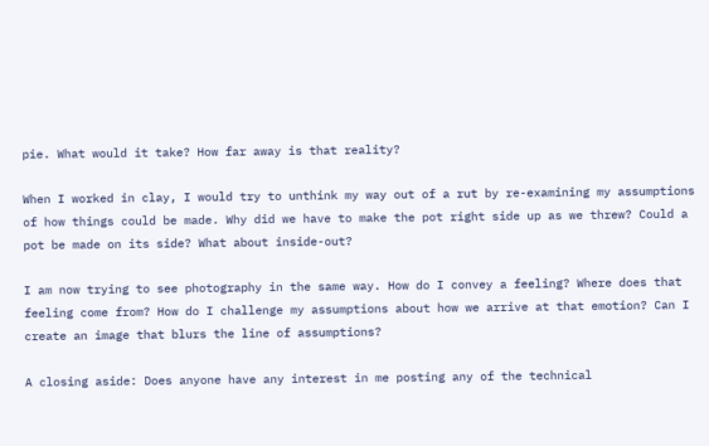pie. What would it take? How far away is that reality?

When I worked in clay, I would try to unthink my way out of a rut by re-examining my assumptions of how things could be made. Why did we have to make the pot right side up as we threw? Could a pot be made on its side? What about inside-out?

I am now trying to see photography in the same way. How do I convey a feeling? Where does that feeling come from? How do I challenge my assumptions about how we arrive at that emotion? Can I create an image that blurs the line of assumptions?

A closing aside: Does anyone have any interest in me posting any of the technical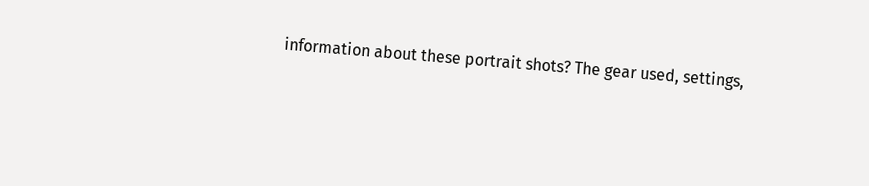information about these portrait shots? The gear used, settings,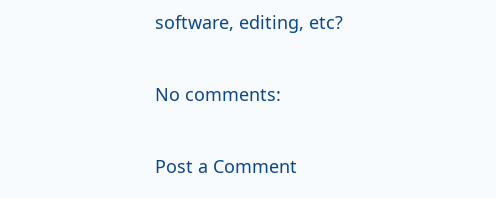software, editing, etc?

No comments:

Post a Comment